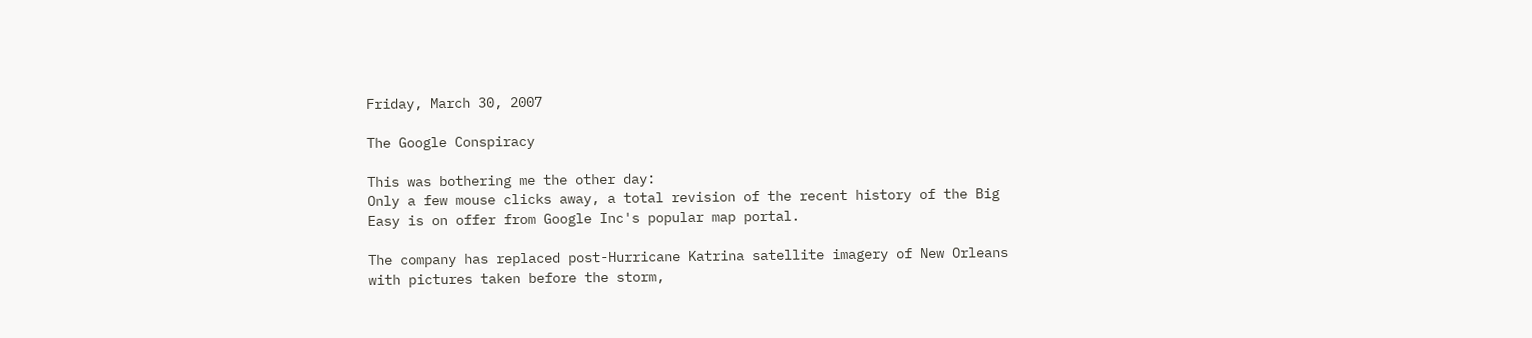Friday, March 30, 2007

The Google Conspiracy

This was bothering me the other day:
Only a few mouse clicks away, a total revision of the recent history of the Big Easy is on offer from Google Inc's popular map portal.

The company has replaced post-Hurricane Katrina satellite imagery of New Orleans with pictures taken before the storm,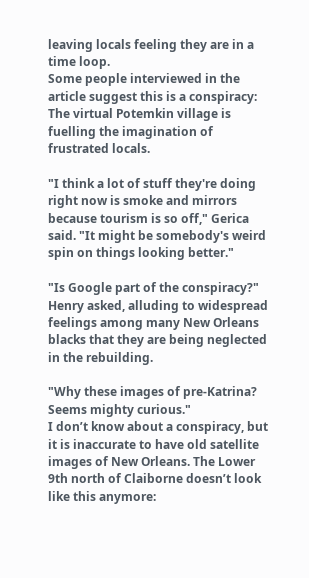leaving locals feeling they are in a time loop.
Some people interviewed in the article suggest this is a conspiracy:
The virtual Potemkin village is fuelling the imagination of frustrated locals.

"I think a lot of stuff they're doing right now is smoke and mirrors because tourism is so off," Gerica said. "It might be somebody's weird spin on things looking better."

"Is Google part of the conspiracy?" Henry asked, alluding to widespread feelings among many New Orleans blacks that they are being neglected in the rebuilding.

"Why these images of pre-Katrina? Seems mighty curious."
I don’t know about a conspiracy, but it is inaccurate to have old satellite images of New Orleans. The Lower 9th north of Claiborne doesn’t look like this anymore: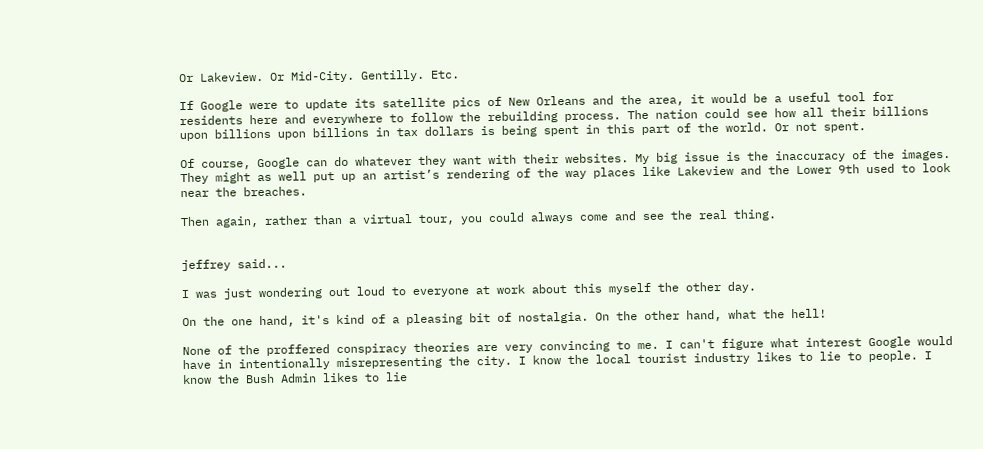Or Lakeview. Or Mid-City. Gentilly. Etc.

If Google were to update its satellite pics of New Orleans and the area, it would be a useful tool for residents here and everywhere to follow the rebuilding process. The nation could see how all their billions upon billions upon billions in tax dollars is being spent in this part of the world. Or not spent.

Of course, Google can do whatever they want with their websites. My big issue is the inaccuracy of the images. They might as well put up an artist’s rendering of the way places like Lakeview and the Lower 9th used to look near the breaches.

Then again, rather than a virtual tour, you could always come and see the real thing.


jeffrey said...

I was just wondering out loud to everyone at work about this myself the other day.

On the one hand, it's kind of a pleasing bit of nostalgia. On the other hand, what the hell!

None of the proffered conspiracy theories are very convincing to me. I can't figure what interest Google would have in intentionally misrepresenting the city. I know the local tourist industry likes to lie to people. I know the Bush Admin likes to lie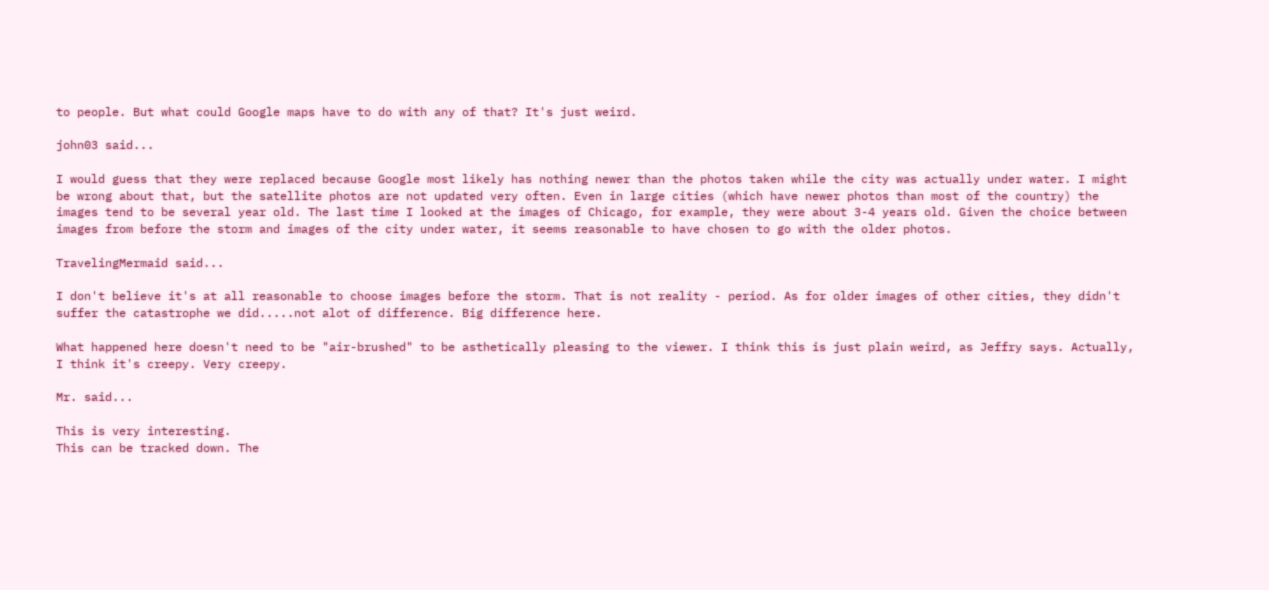to people. But what could Google maps have to do with any of that? It's just weird.

john03 said...

I would guess that they were replaced because Google most likely has nothing newer than the photos taken while the city was actually under water. I might be wrong about that, but the satellite photos are not updated very often. Even in large cities (which have newer photos than most of the country) the images tend to be several year old. The last time I looked at the images of Chicago, for example, they were about 3-4 years old. Given the choice between images from before the storm and images of the city under water, it seems reasonable to have chosen to go with the older photos.

TravelingMermaid said...

I don't believe it's at all reasonable to choose images before the storm. That is not reality - period. As for older images of other cities, they didn't suffer the catastrophe we did.....not alot of difference. Big difference here.

What happened here doesn't need to be "air-brushed" to be asthetically pleasing to the viewer. I think this is just plain weird, as Jeffry says. Actually, I think it's creepy. Very creepy.

Mr. said...

This is very interesting.
This can be tracked down. The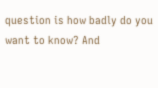question is how badly do you want to know? And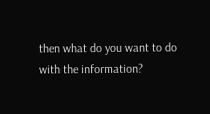then what do you want to do with the information?